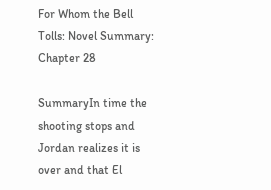For Whom the Bell Tolls: Novel Summary: Chapter 28

SummaryIn time the shooting stops and Jordan realizes it is over and that El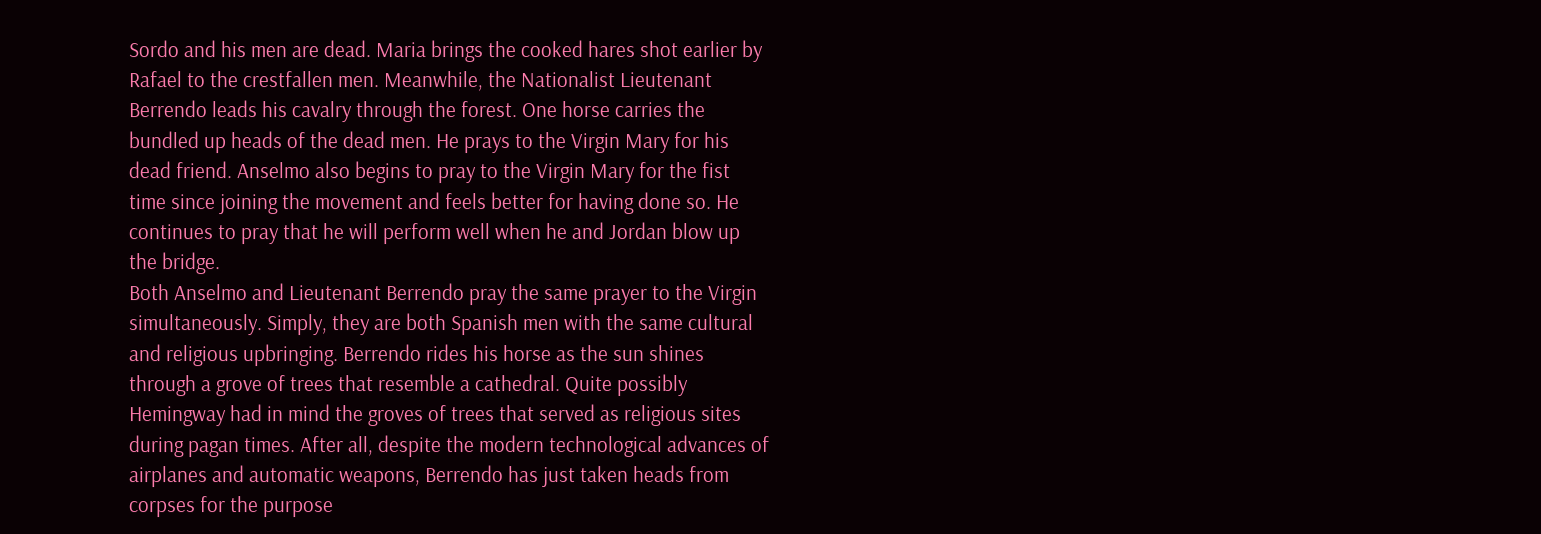Sordo and his men are dead. Maria brings the cooked hares shot earlier by Rafael to the crestfallen men. Meanwhile, the Nationalist Lieutenant Berrendo leads his cavalry through the forest. One horse carries the bundled up heads of the dead men. He prays to the Virgin Mary for his dead friend. Anselmo also begins to pray to the Virgin Mary for the fist time since joining the movement and feels better for having done so. He continues to pray that he will perform well when he and Jordan blow up the bridge.
Both Anselmo and Lieutenant Berrendo pray the same prayer to the Virgin simultaneously. Simply, they are both Spanish men with the same cultural and religious upbringing. Berrendo rides his horse as the sun shines through a grove of trees that resemble a cathedral. Quite possibly Hemingway had in mind the groves of trees that served as religious sites during pagan times. After all, despite the modern technological advances of airplanes and automatic weapons, Berrendo has just taken heads from corpses for the purpose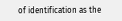of identification as the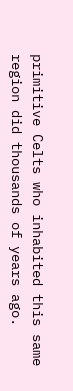primitive Celts who inhabited this same region did thousands of years ago.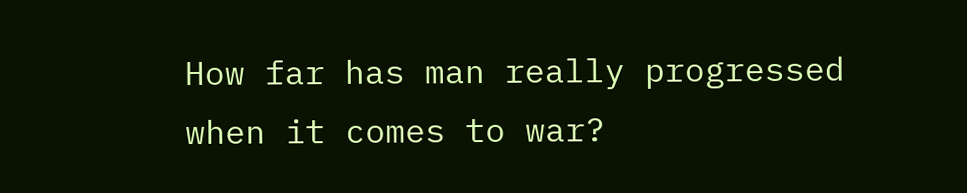How far has man really progressed when it comes to war?